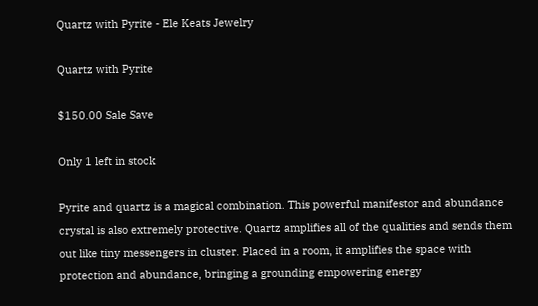Quartz with Pyrite - Ele Keats Jewelry

Quartz with Pyrite

$150.00 Sale Save

Only 1 left in stock

Pyrite and quartz is a magical combination. This powerful manifestor and abundance crystal is also extremely protective. Quartz amplifies all of the qualities and sends them out like tiny messengers in cluster. Placed in a room, it amplifies the space with protection and abundance, bringing a grounding empowering energy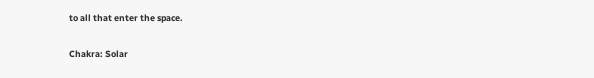to all that enter the space.

Chakra: Solar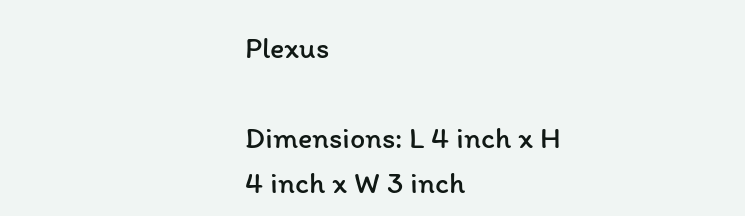Plexus

Dimensions: L 4 inch x H 4 inch x W 3 inch